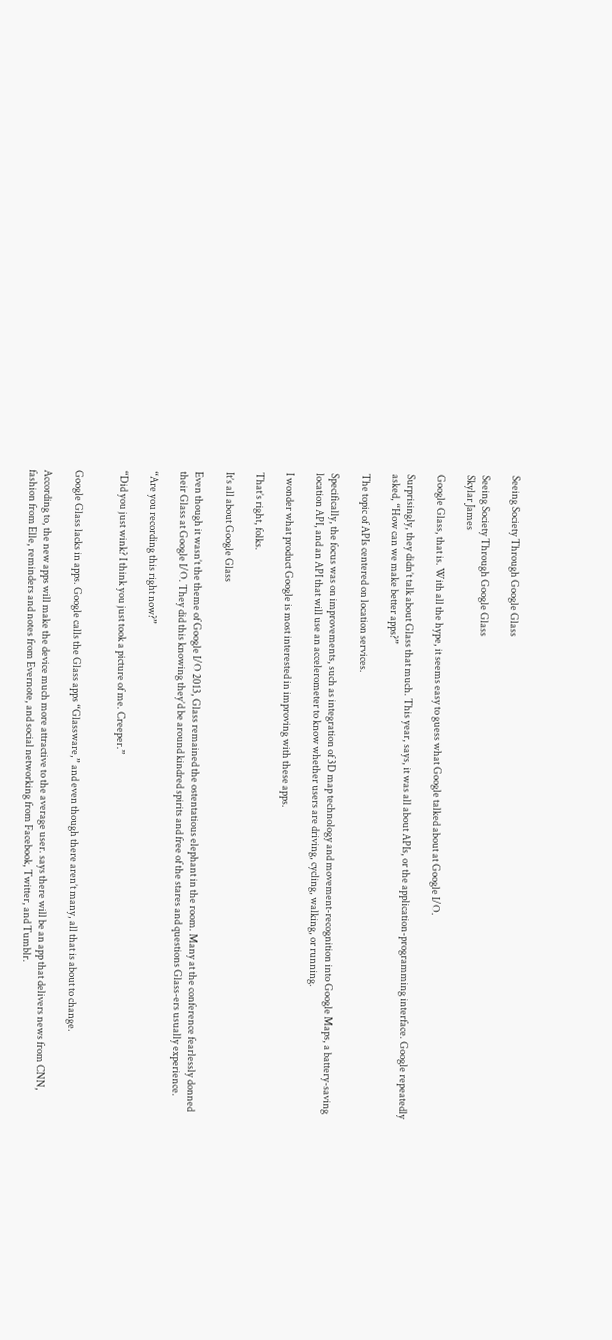Seeing Society Through Google Glass

Seeing Society Through Google Glass
Skylar James

Google Glass, that is. With all the hype, it seems easy to guess what Google talked about at Google I/O.

Surprisingly, they didn’t talk about Glass that much. This year, says, it was all about APIs, or the application-programming interface. Google repeatedly asked, “How can we make better apps?”

The topic of APIs centered on location services.

Specifically, the focus was on improvements, such as integration of 3D map technology and movement-recognition into Google Maps, a battery-saving location API, and an API that will use an accelerometer to know whether users are driving, cycling, walking, or running.

I wonder what product Google is most interested in improving with these apps.

That’s right, folks.

It’s all about Google Glass

Even though it wasn’t the theme of Google I/O 2013, Glass remained the ostentatious elephant in the room. Many at the conference fearlessly donned their Glass at Google I/O. They did this knowing they’d be around kindred spirits and free of the stares and questions Glass-ers usually experience.

“Are you recording this right now?”

“Did you just wink? I think you just took a picture of me. Creeper.”


Google Glass lacks in apps. Google calls the Glass apps “Glassware,” and even though there aren’t many, all that is about to change.

According to, the new apps will make the device much more attractive to the average user. says there will be an app that delivers news from CNN, fashion from Elle, reminders and notes from Evernote, and social networking from Facebook, Twitter, and Tumblr.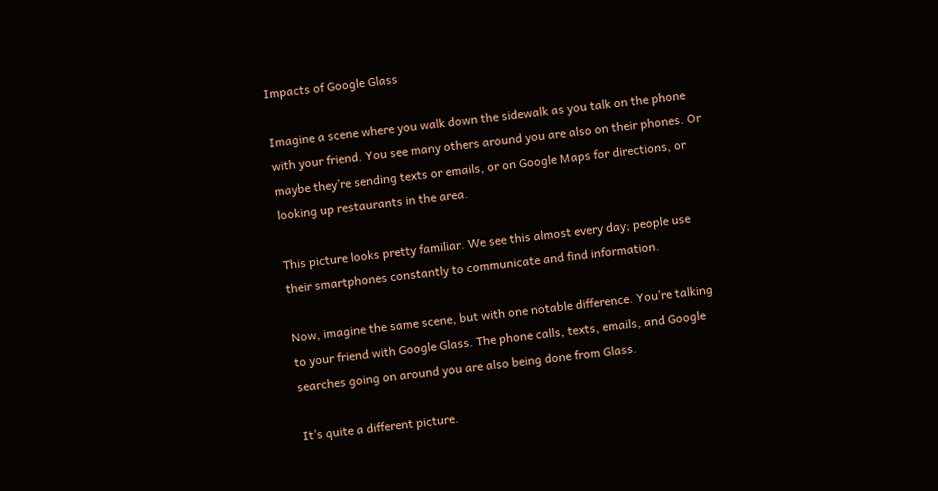Impacts of Google Glass

Imagine a scene where you walk down the sidewalk as you talk on the phone with your friend. You see many others around you are also on their phones. Or maybe they’re sending texts or emails, or on Google Maps for directions, or looking up restaurants in the area.

This picture looks pretty familiar. We see this almost every day; people use their smartphones constantly to communicate and find information.

Now, imagine the same scene, but with one notable difference. You’re talking to your friend with Google Glass. The phone calls, texts, emails, and Google searches going on around you are also being done from Glass.

It’s quite a different picture.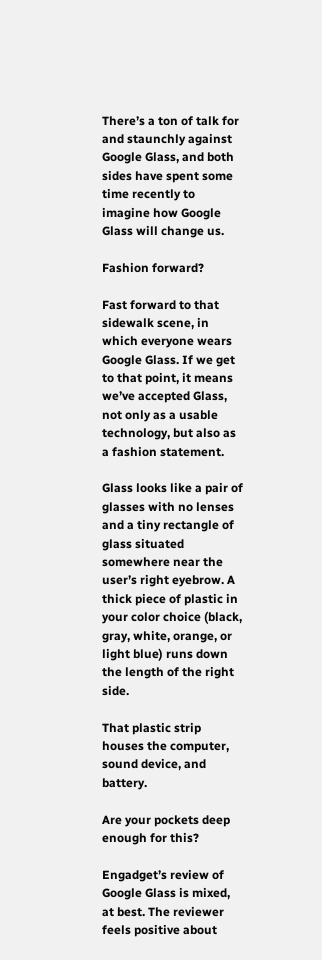There’s a ton of talk for and staunchly against Google Glass, and both sides have spent some time recently to imagine how Google Glass will change us.

Fashion forward?

Fast forward to that sidewalk scene, in which everyone wears Google Glass. If we get to that point, it means we’ve accepted Glass, not only as a usable technology, but also as a fashion statement.

Glass looks like a pair of glasses with no lenses and a tiny rectangle of glass situated somewhere near the user’s right eyebrow. A thick piece of plastic in your color choice (black, gray, white, orange, or light blue) runs down the length of the right side.

That plastic strip houses the computer, sound device, and battery.

Are your pockets deep enough for this?

Engadget’s review of Google Glass is mixed, at best. The reviewer feels positive about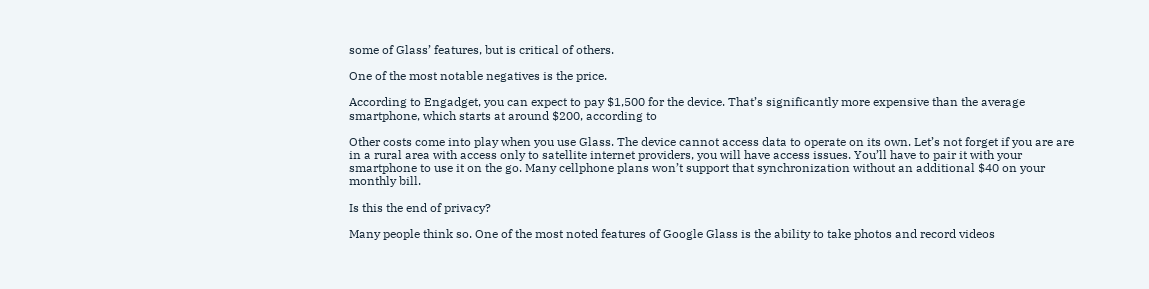some of Glass’ features, but is critical of others.

One of the most notable negatives is the price.

According to Engadget, you can expect to pay $1,500 for the device. That’s significantly more expensive than the average smartphone, which starts at around $200, according to

Other costs come into play when you use Glass. The device cannot access data to operate on its own. Let’s not forget if you are are in a rural area with access only to satellite internet providers, you will have access issues. You’ll have to pair it with your smartphone to use it on the go. Many cellphone plans won’t support that synchronization without an additional $40 on your monthly bill.

Is this the end of privacy?

Many people think so. One of the most noted features of Google Glass is the ability to take photos and record videos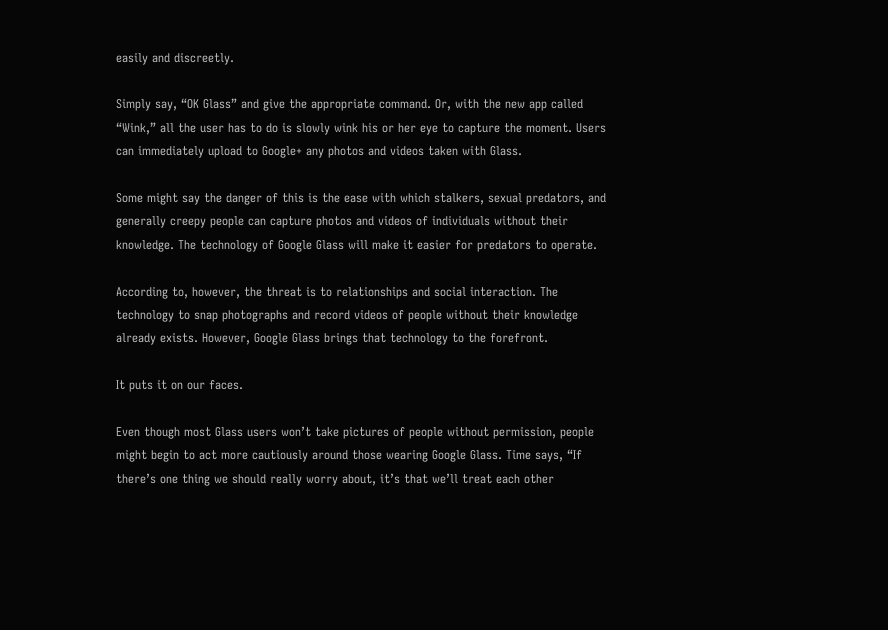easily and discreetly.

Simply say, “OK Glass” and give the appropriate command. Or, with the new app called “Wink,” all the user has to do is slowly wink his or her eye to capture the moment. Users can immediately upload to Google+ any photos and videos taken with Glass.

Some might say the danger of this is the ease with which stalkers, sexual predators, and generally creepy people can capture photos and videos of individuals without their knowledge. The technology of Google Glass will make it easier for predators to operate.

According to, however, the threat is to relationships and social interaction. The technology to snap photographs and record videos of people without their knowledge already exists. However, Google Glass brings that technology to the forefront.

It puts it on our faces.

Even though most Glass users won’t take pictures of people without permission, people might begin to act more cautiously around those wearing Google Glass. Time says, “If there’s one thing we should really worry about, it’s that we’ll treat each other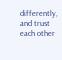differently, and trust each other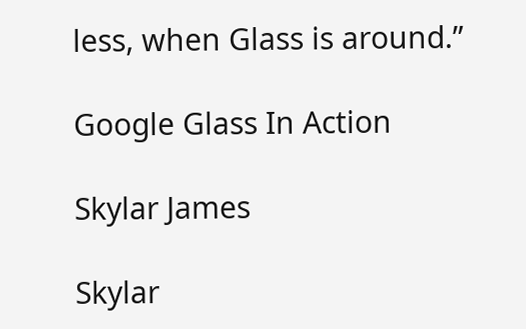less, when Glass is around.”

Google Glass In Action

Skylar James

Skylar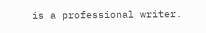is a professional writer.